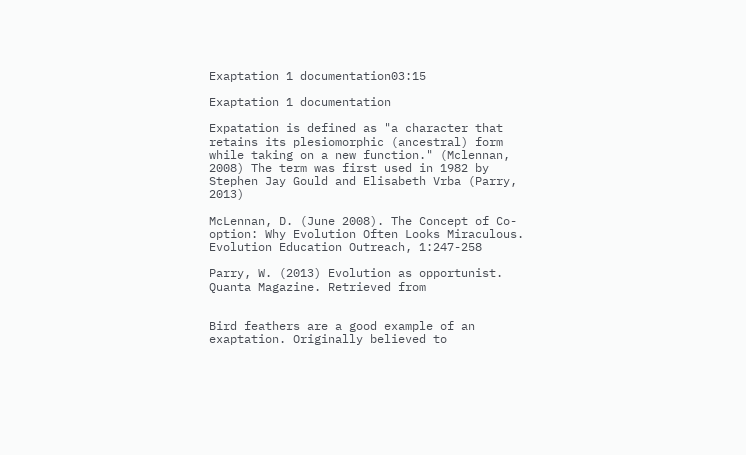Exaptation 1 documentation03:15

Exaptation 1 documentation

Expatation is defined as "a character that retains its plesiomorphic (ancestral) form while taking on a new function." (Mclennan, 2008) The term was first used in 1982 by Stephen Jay Gould and Elisabeth Vrba (Parry, 2013)

McLennan, D. (June 2008). The Concept of Co-option: Why Evolution Often Looks Miraculous.  Evolution Education Outreach, 1:247-258

Parry, W. (2013) Evolution as opportunist. Quanta Magazine. Retrieved from


Bird feathers are a good example of an exaptation. Originally believed to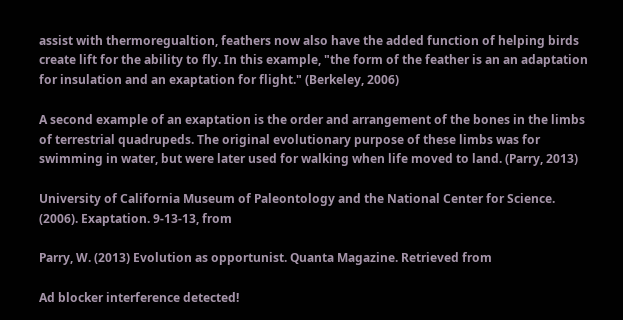assist with thermoregualtion, feathers now also have the added function of helping birds create lift for the ability to fly. In this example, "the form of the feather is an an adaptation for insulation and an exaptation for flight." (Berkeley, 2006)

A second example of an exaptation is the order and arrangement of the bones in the limbs of terrestrial quadrupeds. The original evolutionary purpose of these limbs was for swimming in water, but were later used for walking when life moved to land. (Parry, 2013)

University of California Museum of Paleontology and the National Center for Science. (2006). Exaptation. 9-13-13, from

Parry, W. (2013) Evolution as opportunist. Quanta Magazine. Retrieved from

Ad blocker interference detected!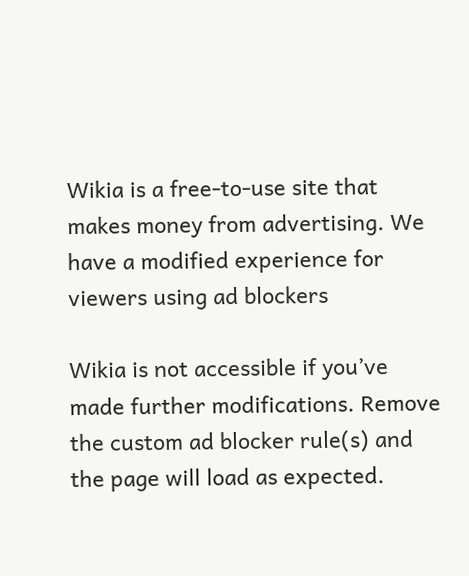Wikia is a free-to-use site that makes money from advertising. We have a modified experience for viewers using ad blockers

Wikia is not accessible if you’ve made further modifications. Remove the custom ad blocker rule(s) and the page will load as expected.